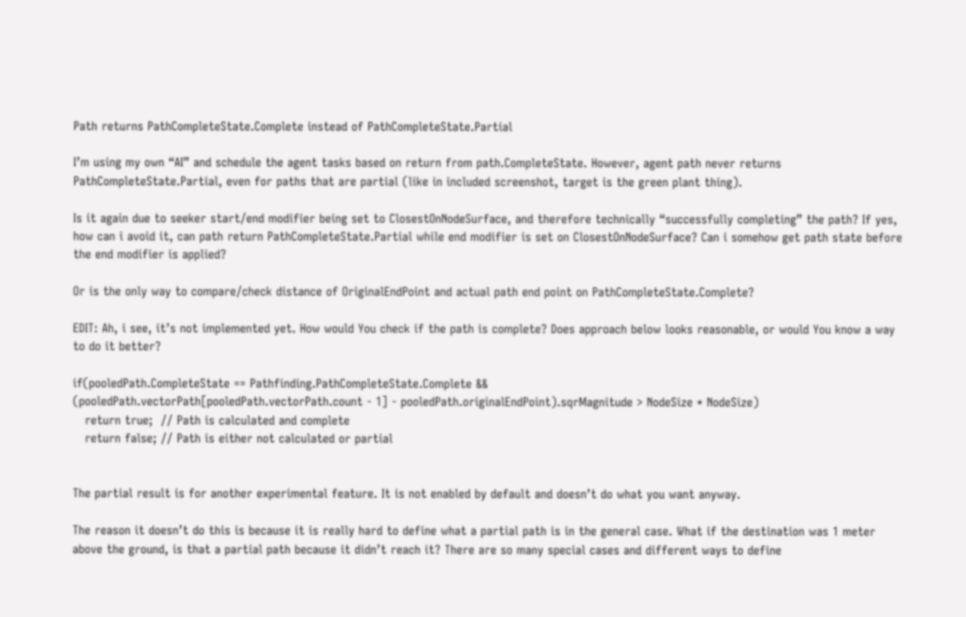Path returns PathCompleteState.Complete instead of PathCompleteState.Partial

I’m using my own “AI” and schedule the agent tasks based on return from path.CompleteState. However, agent path never returns PathCompleteState.Partial, even for paths that are partial (like in included screenshot, target is the green plant thing).

Is it again due to seeker start/end modifier being set to ClosestOnNodeSurface, and therefore technically “successfully completing” the path? If yes, how can i avoid it, can path return PathCompleteState.Partial while end modifier is set on ClosestOnNodeSurface? Can i somehow get path state before the end modifier is applied?

Or is the only way to compare/check distance of OriginalEndPoint and actual path end point on PathCompleteState.Complete?

EDIT: Ah, i see, it’s not implemented yet. How would You check if the path is complete? Does approach below looks reasonable, or would You know a way to do it better?

if(pooledPath.CompleteState == Pathfinding.PathCompleteState.Complete &&
(pooledPath.vectorPath[pooledPath.vectorPath.count - 1] - pooledPath.originalEndPoint).sqrMagnitude > NodeSize * NodeSize)
   return true;  // Path is calculated and complete
   return false; // Path is either not calculated or partial


The partial result is for another experimental feature. It is not enabled by default and doesn’t do what you want anyway.

The reason it doesn’t do this is because it is really hard to define what a partial path is in the general case. What if the destination was 1 meter above the ground, is that a partial path because it didn’t reach it? There are so many special cases and different ways to define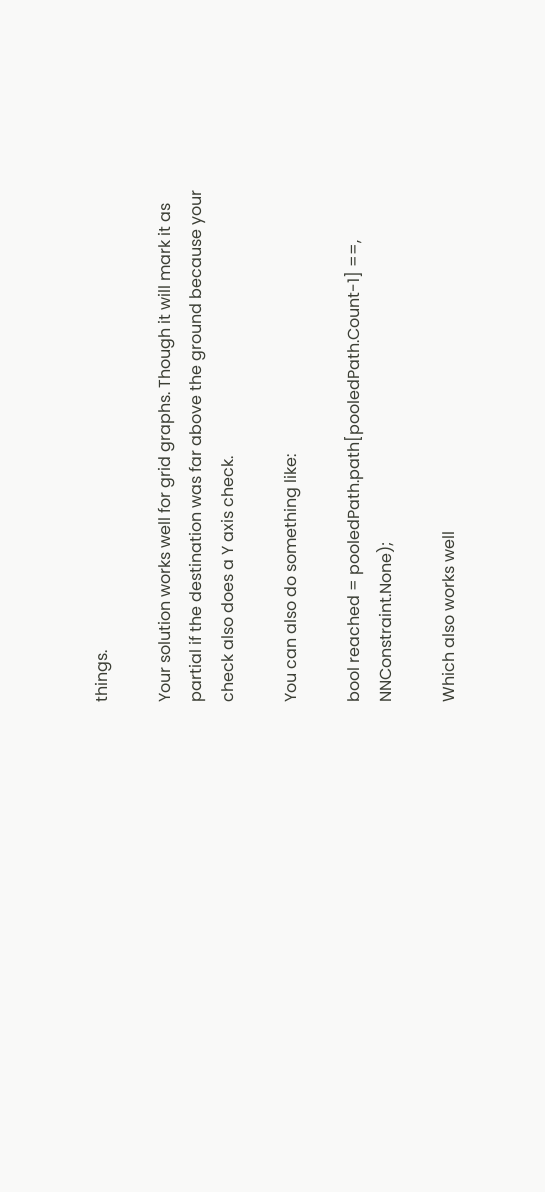things.

Your solution works well for grid graphs. Though it will mark it as partial if the destination was far above the ground because your check also does a Y axis check.

You can also do something like:

bool reached = pooledPath.path[pooledPath.Count-1] ==, NNConstraint.None);

Which also works well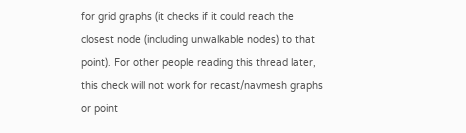for grid graphs (it checks if it could reach the closest node (including unwalkable nodes) to that point). For other people reading this thread later, this check will not work for recast/navmesh graphs or point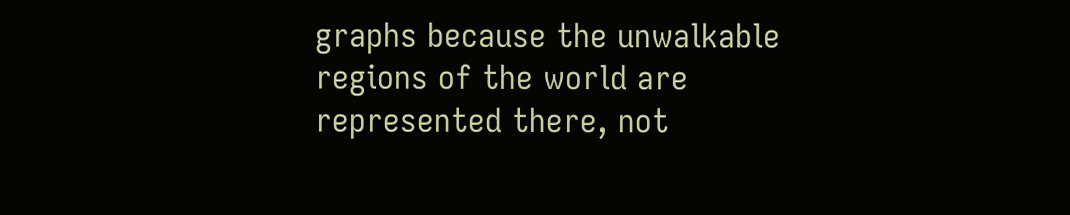graphs because the unwalkable regions of the world are represented there, not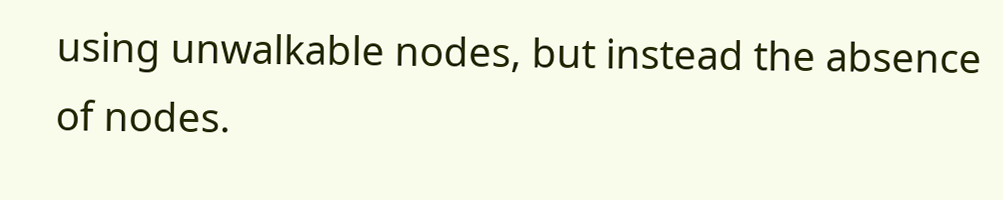using unwalkable nodes, but instead the absence of nodes.